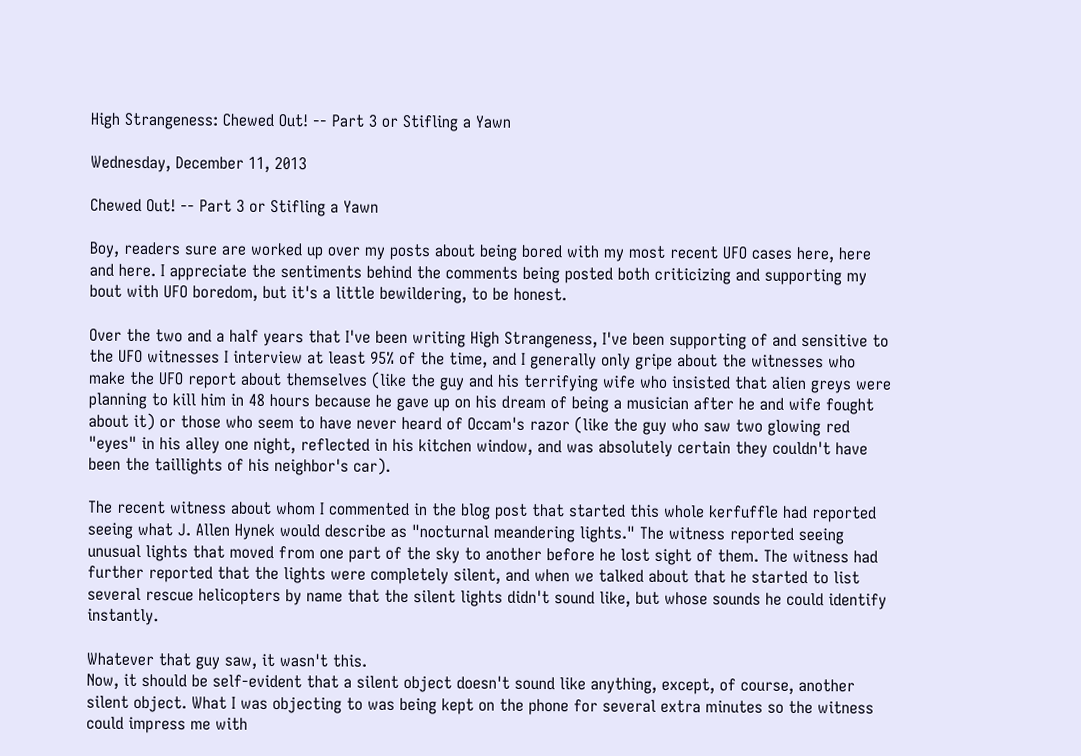High Strangeness: Chewed Out! -- Part 3 or Stifling a Yawn

Wednesday, December 11, 2013

Chewed Out! -- Part 3 or Stifling a Yawn

Boy, readers sure are worked up over my posts about being bored with my most recent UFO cases here, here and here. I appreciate the sentiments behind the comments being posted both criticizing and supporting my bout with UFO boredom, but it's a little bewildering, to be honest.

Over the two and a half years that I've been writing High Strangeness, I've been supporting of and sensitive to the UFO witnesses I interview at least 95% of the time, and I generally only gripe about the witnesses who make the UFO report about themselves (like the guy and his terrifying wife who insisted that alien greys were planning to kill him in 48 hours because he gave up on his dream of being a musician after he and wife fought about it) or those who seem to have never heard of Occam's razor (like the guy who saw two glowing red "eyes" in his alley one night, reflected in his kitchen window, and was absolutely certain they couldn't have been the taillights of his neighbor's car).

The recent witness about whom I commented in the blog post that started this whole kerfuffle had reported seeing what J. Allen Hynek would describe as "nocturnal meandering lights." The witness reported seeing unusual lights that moved from one part of the sky to another before he lost sight of them. The witness had further reported that the lights were completely silent, and when we talked about that he started to list several rescue helicopters by name that the silent lights didn't sound like, but whose sounds he could identify instantly.

Whatever that guy saw, it wasn't this.
Now, it should be self-evident that a silent object doesn't sound like anything, except, of course, another silent object. What I was objecting to was being kept on the phone for several extra minutes so the witness could impress me with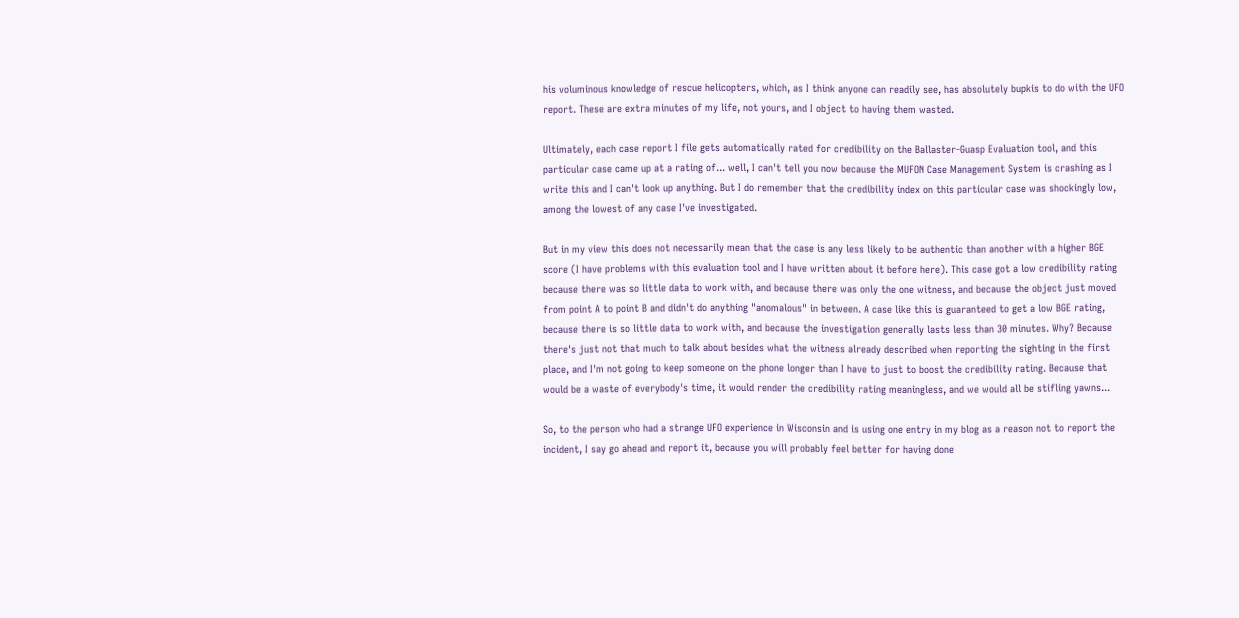his voluminous knowledge of rescue helicopters, which, as I think anyone can readily see, has absolutely bupkis to do with the UFO report. These are extra minutes of my life, not yours, and I object to having them wasted.

Ultimately, each case report I file gets automatically rated for credibility on the Ballaster-Guasp Evaluation tool, and this particular case came up at a rating of... well, I can't tell you now because the MUFON Case Management System is crashing as I write this and I can't look up anything. But I do remember that the credibility index on this particular case was shockingly low, among the lowest of any case I've investigated.

But in my view this does not necessarily mean that the case is any less likely to be authentic than another with a higher BGE score (I have problems with this evaluation tool and I have written about it before here). This case got a low credibility rating because there was so little data to work with, and because there was only the one witness, and because the object just moved from point A to point B and didn't do anything "anomalous" in between. A case like this is guaranteed to get a low BGE rating, because there is so little data to work with, and because the investigation generally lasts less than 30 minutes. Why? Because there's just not that much to talk about besides what the witness already described when reporting the sighting in the first place, and I'm not going to keep someone on the phone longer than I have to just to boost the credibility rating. Because that would be a waste of everybody's time, it would render the credibility rating meaningless, and we would all be stifling yawns...

So, to the person who had a strange UFO experience in Wisconsin and is using one entry in my blog as a reason not to report the incident, I say go ahead and report it, because you will probably feel better for having done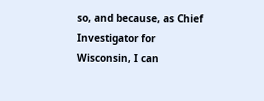so, and because, as Chief Investigator for Wisconsin, I can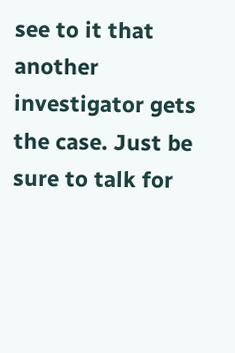see to it that another investigator gets the case. Just be sure to talk for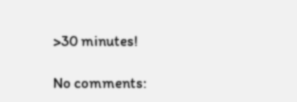>30 minutes!

No comments: